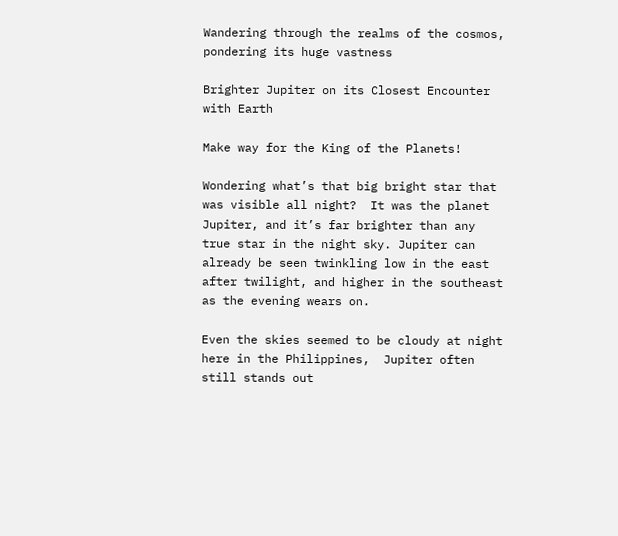Wandering through the realms of the cosmos, pondering its huge vastness

Brighter Jupiter on its Closest Encounter with Earth

Make way for the King of the Planets!

Wondering what’s that big bright star that was visible all night?  It was the planet Jupiter, and it’s far brighter than any true star in the night sky. Jupiter can already be seen twinkling low in the east after twilight, and higher in the southeast as the evening wears on.

Even the skies seemed to be cloudy at night here in the Philippines,  Jupiter often still stands out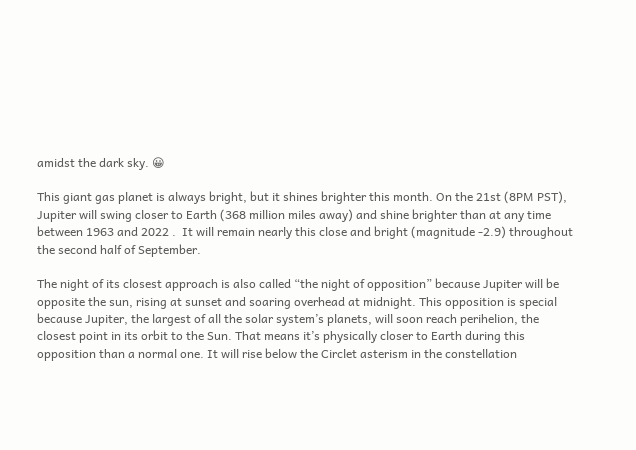amidst the dark sky. 😀

This giant gas planet is always bright, but it shines brighter this month. On the 21st (8PM PST), Jupiter will swing closer to Earth (368 million miles away) and shine brighter than at any time between 1963 and 2022 .  It will remain nearly this close and bright (magnitude -2.9) throughout the second half of September.

The night of its closest approach is also called “the night of opposition” because Jupiter will be opposite the sun, rising at sunset and soaring overhead at midnight. This opposition is special because Jupiter, the largest of all the solar system’s planets, will soon reach perihelion, the closest point in its orbit to the Sun. That means it’s physically closer to Earth during this opposition than a normal one. It will rise below the Circlet asterism in the constellation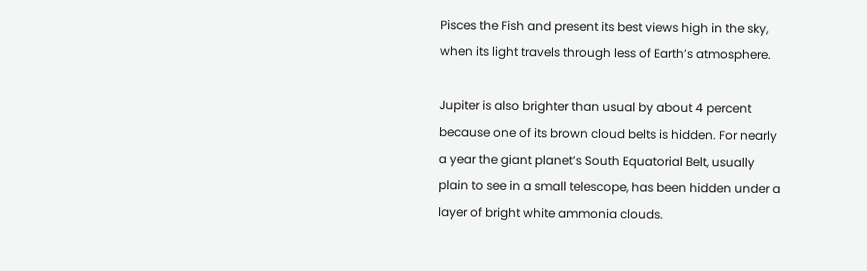Pisces the Fish and present its best views high in the sky, when its light travels through less of Earth’s atmosphere.

Jupiter is also brighter than usual by about 4 percent because one of its brown cloud belts is hidden. For nearly a year the giant planet’s South Equatorial Belt, usually plain to see in a small telescope, has been hidden under a layer of bright white ammonia clouds.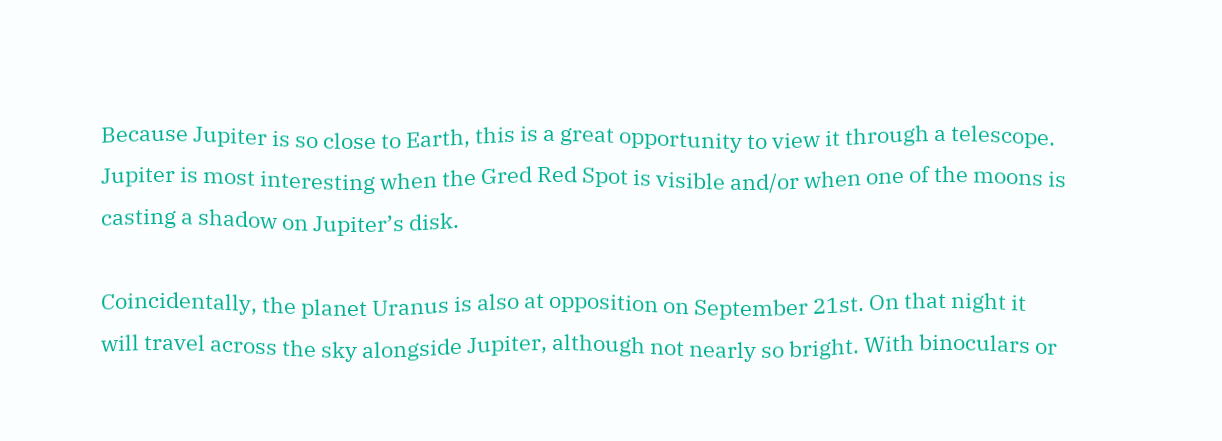Because Jupiter is so close to Earth, this is a great opportunity to view it through a telescope. Jupiter is most interesting when the Gred Red Spot is visible and/or when one of the moons is casting a shadow on Jupiter’s disk.

Coincidentally, the planet Uranus is also at opposition on September 21st. On that night it will travel across the sky alongside Jupiter, although not nearly so bright. With binoculars or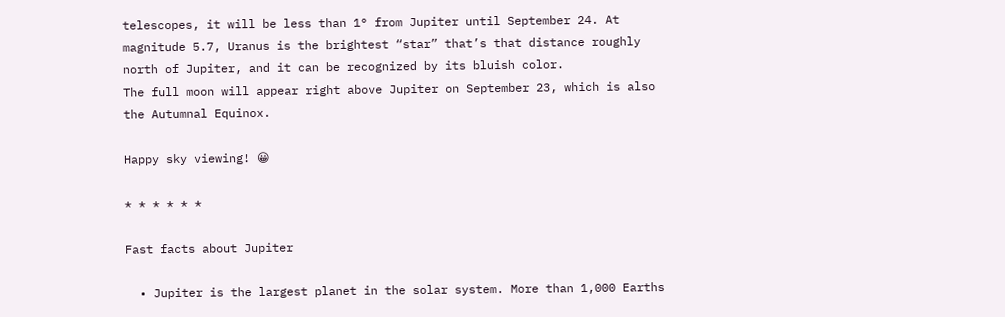telescopes, it will be less than 1° from Jupiter until September 24. At magnitude 5.7, Uranus is the brightest “star” that’s that distance roughly north of Jupiter, and it can be recognized by its bluish color.
The full moon will appear right above Jupiter on September 23, which is also the Autumnal Equinox.

Happy sky viewing! 😀

* * * * * *

Fast facts about Jupiter

  • Jupiter is the largest planet in the solar system. More than 1,000 Earths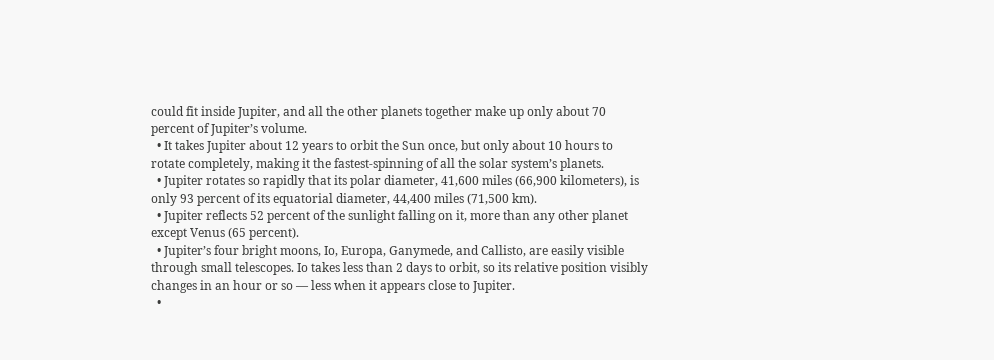could fit inside Jupiter, and all the other planets together make up only about 70 percent of Jupiter’s volume.
  • It takes Jupiter about 12 years to orbit the Sun once, but only about 10 hours to rotate completely, making it the fastest-spinning of all the solar system’s planets.
  • Jupiter rotates so rapidly that its polar diameter, 41,600 miles (66,900 kilometers), is only 93 percent of its equatorial diameter, 44,400 miles (71,500 km).
  • Jupiter reflects 52 percent of the sunlight falling on it, more than any other planet except Venus (65 percent).
  • Jupiter’s four bright moons, Io, Europa, Ganymede, and Callisto, are easily visible through small telescopes. Io takes less than 2 days to orbit, so its relative position visibly changes in an hour or so — less when it appears close to Jupiter.
  •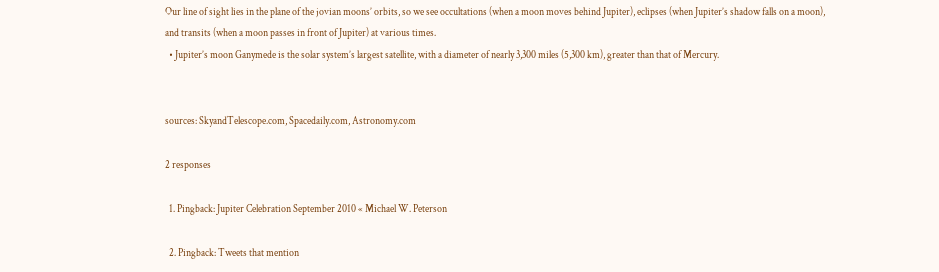Our line of sight lies in the plane of the jovian moons’ orbits, so we see occultations (when a moon moves behind Jupiter), eclipses (when Jupiter’s shadow falls on a moon), and transits (when a moon passes in front of Jupiter) at various times.
  • Jupiter’s moon Ganymede is the solar system’s largest satellite, with a diameter of nearly 3,300 miles (5,300 km), greater than that of Mercury.


sources: SkyandTelescope.com, Spacedaily.com, Astronomy.com

2 responses

  1. Pingback: Jupiter Celebration September 2010 « Michael W. Peterson

  2. Pingback: Tweets that mention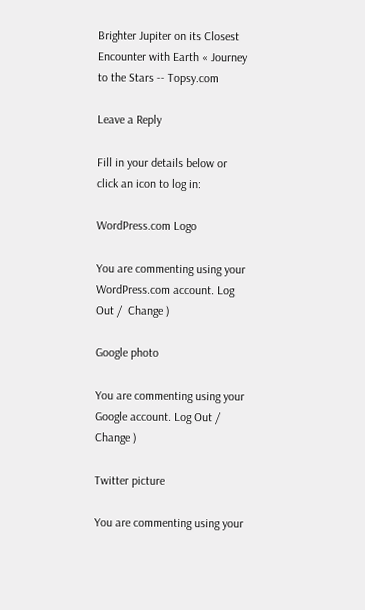Brighter Jupiter on its Closest Encounter with Earth « Journey to the Stars -- Topsy.com

Leave a Reply

Fill in your details below or click an icon to log in:

WordPress.com Logo

You are commenting using your WordPress.com account. Log Out /  Change )

Google photo

You are commenting using your Google account. Log Out /  Change )

Twitter picture

You are commenting using your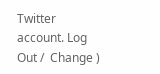Twitter account. Log Out /  Change )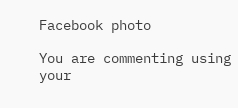Facebook photo

You are commenting using your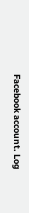Facebook account. Log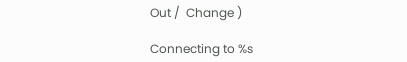Out /  Change )

Connecting to %s